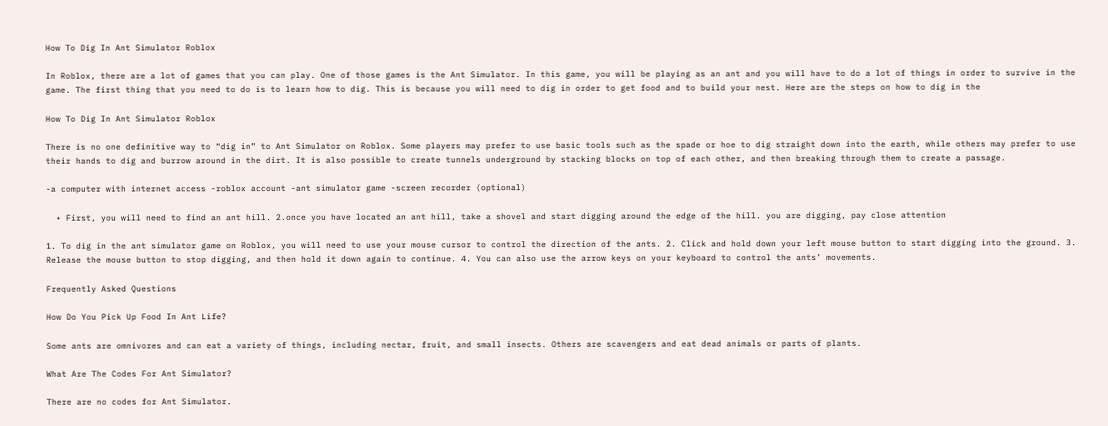How To Dig In Ant Simulator Roblox

In Roblox, there are a lot of games that you can play. One of those games is the Ant Simulator. In this game, you will be playing as an ant and you will have to do a lot of things in order to survive in the game. The first thing that you need to do is to learn how to dig. This is because you will need to dig in order to get food and to build your nest. Here are the steps on how to dig in the

How To Dig In Ant Simulator Roblox

There is no one definitive way to “dig in” to Ant Simulator on Roblox. Some players may prefer to use basic tools such as the spade or hoe to dig straight down into the earth, while others may prefer to use their hands to dig and burrow around in the dirt. It is also possible to create tunnels underground by stacking blocks on top of each other, and then breaking through them to create a passage.

-a computer with internet access -roblox account -ant simulator game -screen recorder (optional)

  • First, you will need to find an ant hill. 2.once you have located an ant hill, take a shovel and start digging around the edge of the hill. you are digging, pay close attention

1. To dig in the ant simulator game on Roblox, you will need to use your mouse cursor to control the direction of the ants. 2. Click and hold down your left mouse button to start digging into the ground. 3. Release the mouse button to stop digging, and then hold it down again to continue. 4. You can also use the arrow keys on your keyboard to control the ants’ movements.

Frequently Asked Questions

How Do You Pick Up Food In Ant Life?

Some ants are omnivores and can eat a variety of things, including nectar, fruit, and small insects. Others are scavengers and eat dead animals or parts of plants.

What Are The Codes For Ant Simulator?

There are no codes for Ant Simulator.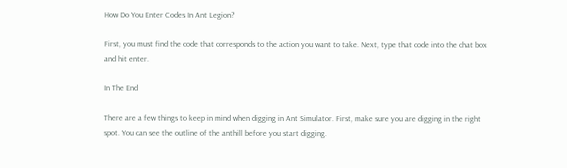How Do You Enter Codes In Ant Legion?

First, you must find the code that corresponds to the action you want to take. Next, type that code into the chat box and hit enter.

In The End

There are a few things to keep in mind when digging in Ant Simulator. First, make sure you are digging in the right spot. You can see the outline of the anthill before you start digging.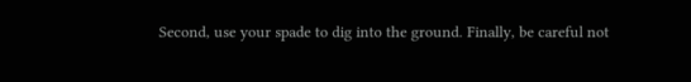Second, use your spade to dig into the ground. Finally, be careful not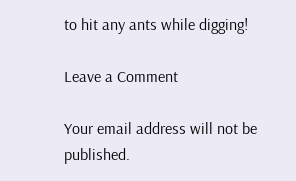to hit any ants while digging!

Leave a Comment

Your email address will not be published.